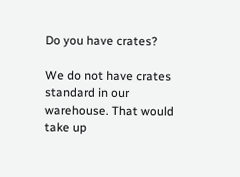Do you have crates?

We do not have crates standard in our warehouse. That would take up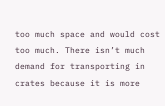too much space and would cost too much. There isn’t much demand for transporting in crates because it is more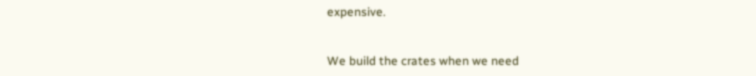expensive.


We build the crates when we need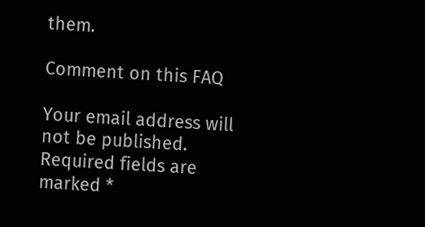them.

Comment on this FAQ

Your email address will not be published. Required fields are marked *